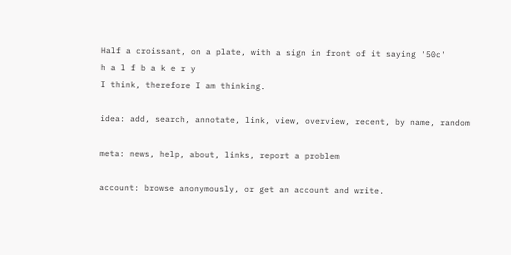Half a croissant, on a plate, with a sign in front of it saying '50c'
h a l f b a k e r y
I think, therefore I am thinking.

idea: add, search, annotate, link, view, overview, recent, by name, random

meta: news, help, about, links, report a problem

account: browse anonymously, or get an account and write.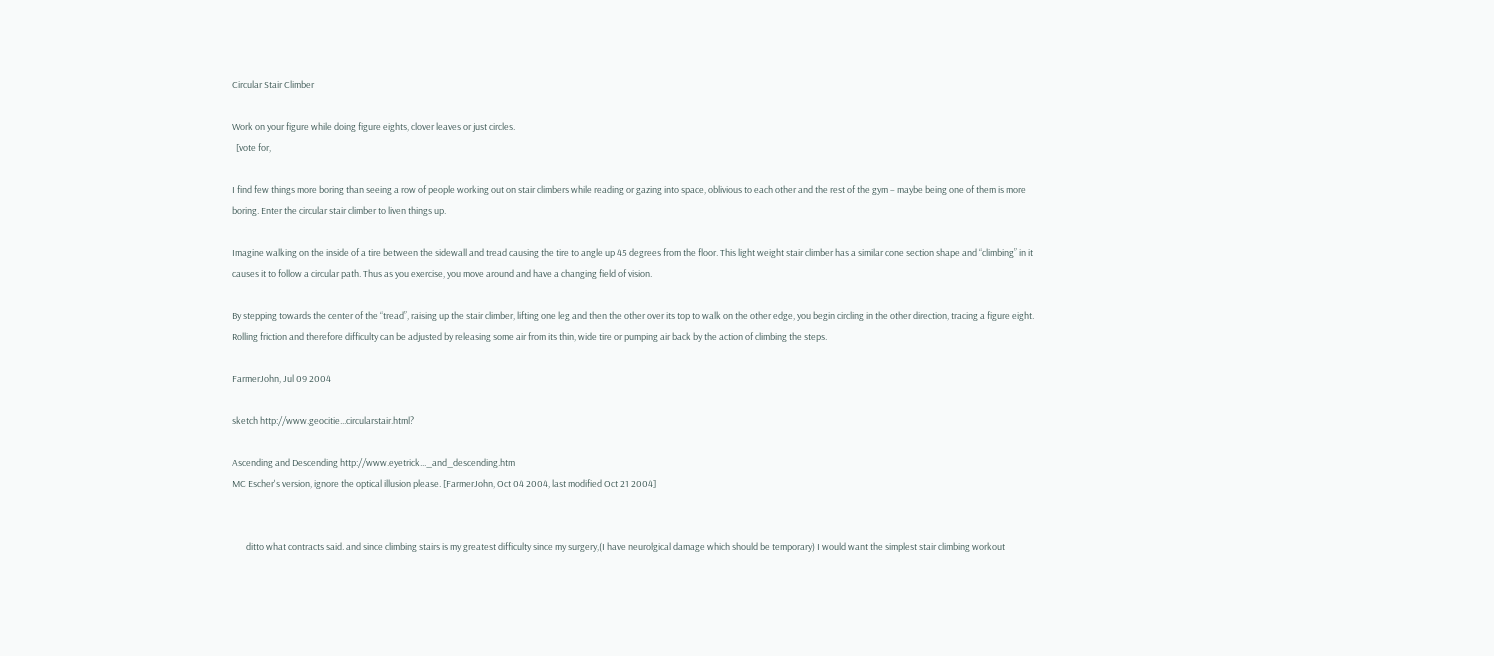Circular Stair Climber

Work on your figure while doing figure eights, clover leaves or just circles.
  [vote for,

I find few things more boring than seeing a row of people working out on stair climbers while reading or gazing into space, oblivious to each other and the rest of the gym – maybe being one of them is more boring. Enter the circular stair climber to liven things up.

Imagine walking on the inside of a tire between the sidewall and tread causing the tire to angle up 45 degrees from the floor. This light weight stair climber has a similar cone section shape and “climbing” in it causes it to follow a circular path. Thus as you exercise, you move around and have a changing field of vision.

By stepping towards the center of the “tread”, raising up the stair climber, lifting one leg and then the other over its top to walk on the other edge, you begin circling in the other direction, tracing a figure eight. Rolling friction and therefore difficulty can be adjusted by releasing some air from its thin, wide tire or pumping air back by the action of climbing the steps.

FarmerJohn, Jul 09 2004

sketch http://www.geocitie...circularstair.html?

Ascending and Descending http://www.eyetrick..._and_descending.htm
MC Escher's version, ignore the optical illusion please. [FarmerJohn, Oct 04 2004, last modified Oct 21 2004]


       ditto what contracts said. and since climbing stairs is my greatest difficulty since my surgery,(I have neurolgical damage which should be temporary) I would want the simplest stair climbing workout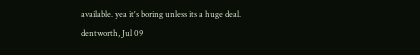available. yea it's boring unless its a huge deal.
dentworth, Jul 09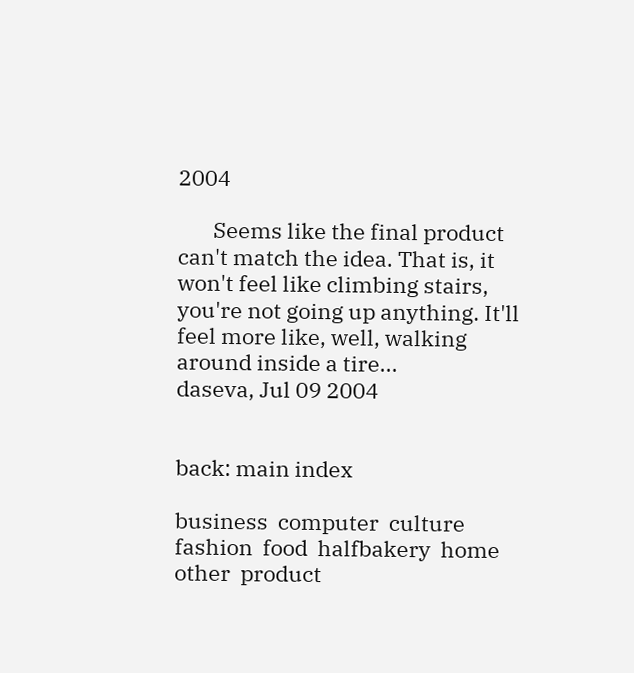2004

       Seems like the final product can't match the idea. That is, it won't feel like climbing stairs, you're not going up anything. It'll feel more like, well, walking around inside a tire...
daseva, Jul 09 2004


back: main index

business  computer  culture  fashion  food  halfbakery  home  other  product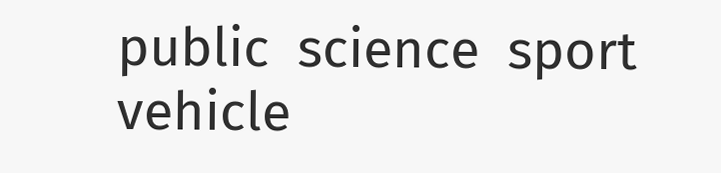public  science  sport  vehicle